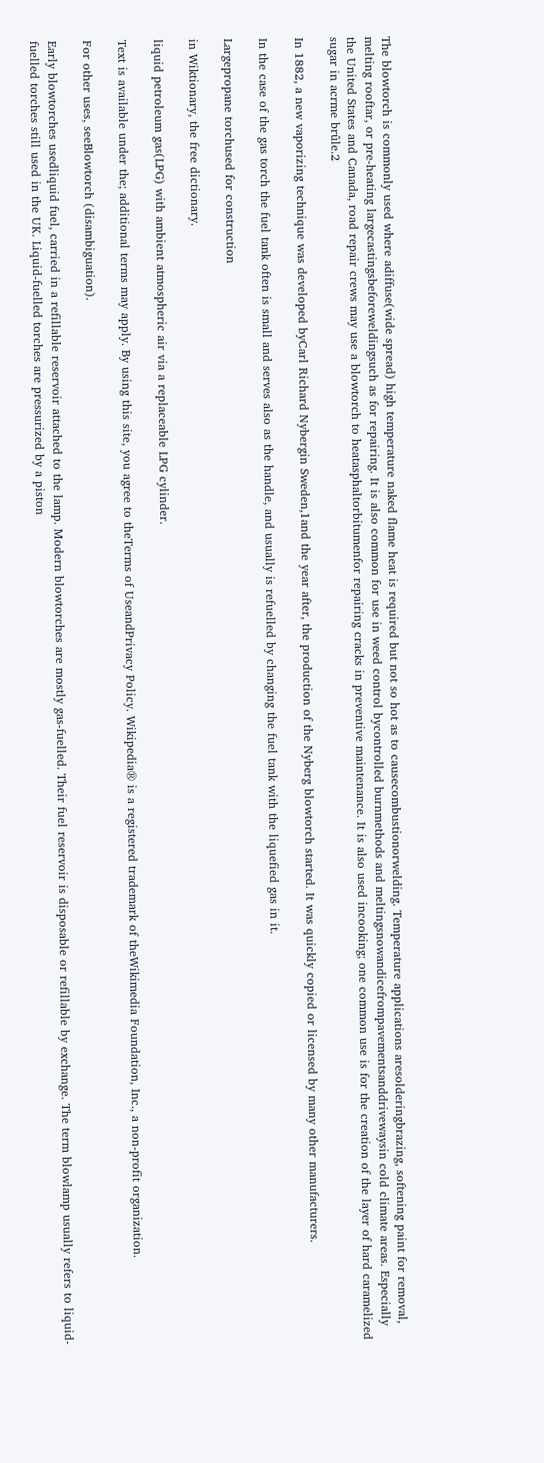The blowtorch is commonly used where adiffuse(wide spread) high temperature naked flame heat is required but not so hot as to causecombustionorwelding. Temperature applications aresolderingbrazing, softening paint for removal, melting rooftar, or pre-heating largecastingsbeforeweldingsuch as for repairing. It is also common for use in weed control bycontrolled burnmethods and meltingsnowandicefrompavementsanddrivewaysin cold climate areas. Especially the United States and Canada, road repair crews may use a blowtorch to heatasphaltorbitumenfor repairing cracks in preventive maintenance. It is also used incooking; one common use is for the creation of the layer of hard caramelized sugar in acrme brûle.2

In 1882, a new vaporizing technique was developed byCarl Richard Nybergin Sweden,1and the year after, the production of the Nyberg blowtorch started. It was quickly copied or licensed by many other manufacturers.

In the case of the gas torch the fuel tank often is small and serves also as the handle, and usually is refuelled by changing the fuel tank with the liquefied gas in it.

Largepropane torchused for construction

in Wiktionary, the free dictionary.

liquid petroleum gas(LPG) with ambient atmospheric air via a replaceable LPG cylinder.

Text is available under the; additional terms may apply. By using this site, you agree to theTerms of UseandPrivacy Policy. Wikipedia® is a registered trademark of theWikimedia Foundation, Inc., a non-profit organization.

For other uses, seeBlowtorch (disambiguation).

Early blowtorches usedliquid fuel, carried in a refillable reservoir attached to the lamp. Modern blowtorches are mostly gas-fuelled. Their fuel reservoir is disposable or refillable by exchange. The term blowlamp usually refers to liquid-fuelled torches still used in the UK. Liquid-fuelled torches are pressurized by a piston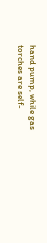hand pump, while gas torches are self-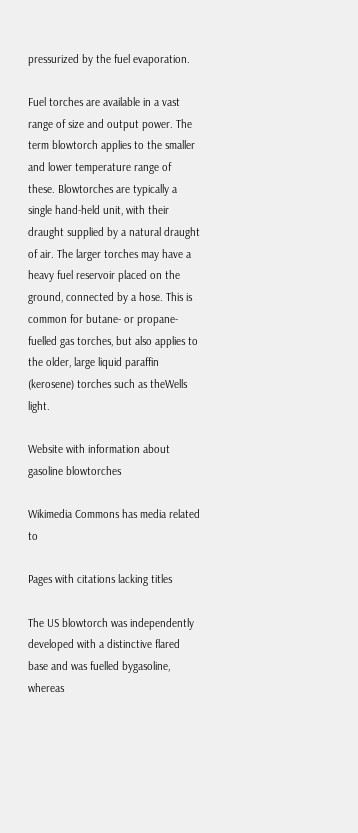pressurized by the fuel evaporation.

Fuel torches are available in a vast range of size and output power. The term blowtorch applies to the smaller and lower temperature range of these. Blowtorches are typically a single hand-held unit, with their draught supplied by a natural draught of air. The larger torches may have a heavy fuel reservoir placed on the ground, connected by a hose. This is common for butane- or propane-fuelled gas torches, but also applies to the older, large liquid paraffin (kerosene) torches such as theWells light.

Website with information about gasoline blowtorches

Wikimedia Commons has media related to

Pages with citations lacking titles

The US blowtorch was independently developed with a distinctive flared base and was fuelled bygasoline, whereas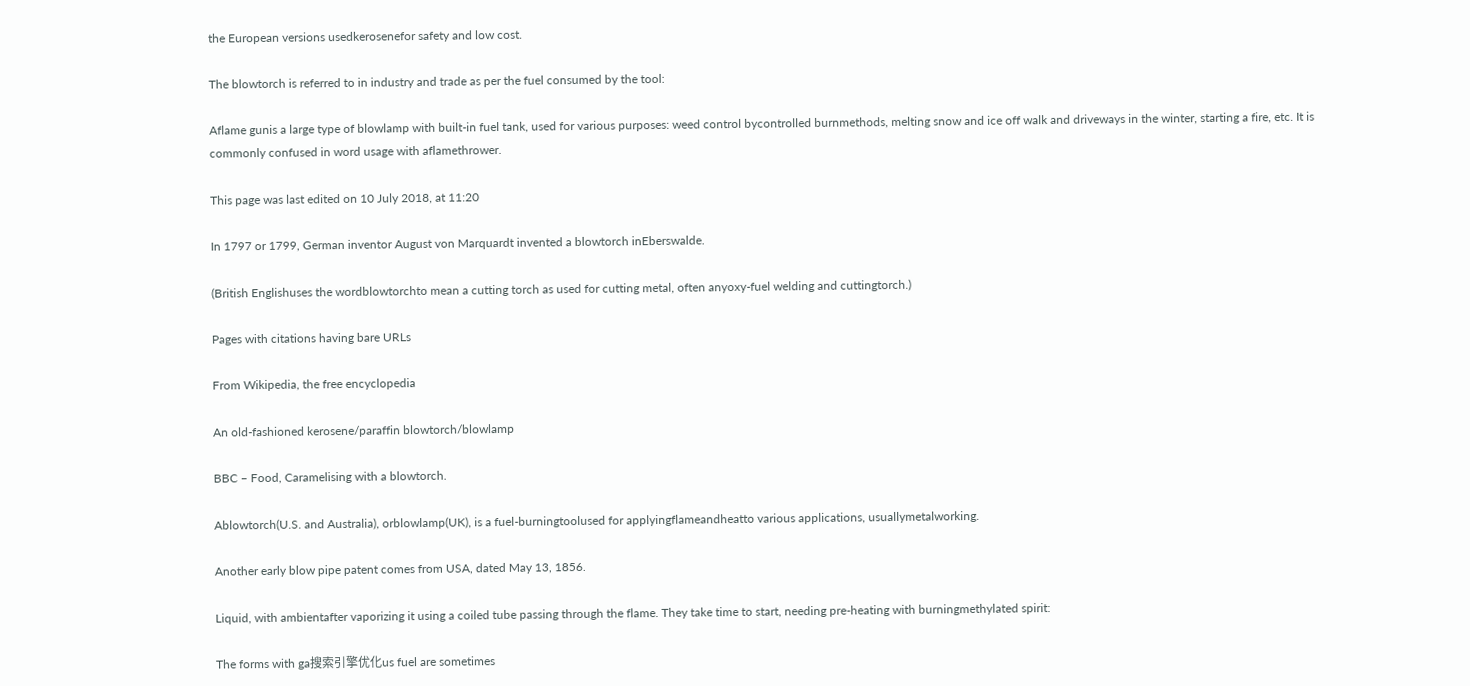the European versions usedkerosenefor safety and low cost.

The blowtorch is referred to in industry and trade as per the fuel consumed by the tool:

Aflame gunis a large type of blowlamp with built-in fuel tank, used for various purposes: weed control bycontrolled burnmethods, melting snow and ice off walk and driveways in the winter, starting a fire, etc. It is commonly confused in word usage with aflamethrower.

This page was last edited on 10 July 2018, at 11:20

In 1797 or 1799, German inventor August von Marquardt invented a blowtorch inEberswalde.

(British Englishuses the wordblowtorchto mean a cutting torch as used for cutting metal, often anyoxy-fuel welding and cuttingtorch.)

Pages with citations having bare URLs

From Wikipedia, the free encyclopedia

An old-fashioned kerosene/paraffin blowtorch/blowlamp

BBC – Food, Caramelising with a blowtorch.

Ablowtorch(U.S. and Australia), orblowlamp(UK), is a fuel-burningtoolused for applyingflameandheatto various applications, usuallymetalworking.

Another early blow pipe patent comes from USA, dated May 13, 1856.

Liquid, with ambientafter vaporizing it using a coiled tube passing through the flame. They take time to start, needing pre-heating with burningmethylated spirit:

The forms with ga搜索引擎优化us fuel are sometimes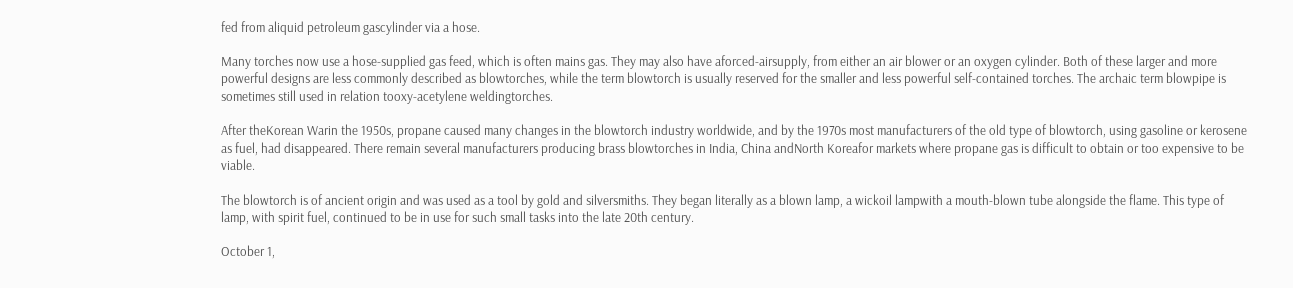fed from aliquid petroleum gascylinder via a hose.

Many torches now use a hose-supplied gas feed, which is often mains gas. They may also have aforced-airsupply, from either an air blower or an oxygen cylinder. Both of these larger and more powerful designs are less commonly described as blowtorches, while the term blowtorch is usually reserved for the smaller and less powerful self-contained torches. The archaic term blowpipe is sometimes still used in relation tooxy-acetylene weldingtorches.

After theKorean Warin the 1950s, propane caused many changes in the blowtorch industry worldwide, and by the 1970s most manufacturers of the old type of blowtorch, using gasoline or kerosene as fuel, had disappeared. There remain several manufacturers producing brass blowtorches in India, China andNorth Koreafor markets where propane gas is difficult to obtain or too expensive to be viable.

The blowtorch is of ancient origin and was used as a tool by gold and silversmiths. They began literally as a blown lamp, a wickoil lampwith a mouth-blown tube alongside the flame. This type of lamp, with spirit fuel, continued to be in use for such small tasks into the late 20th century.

October 1,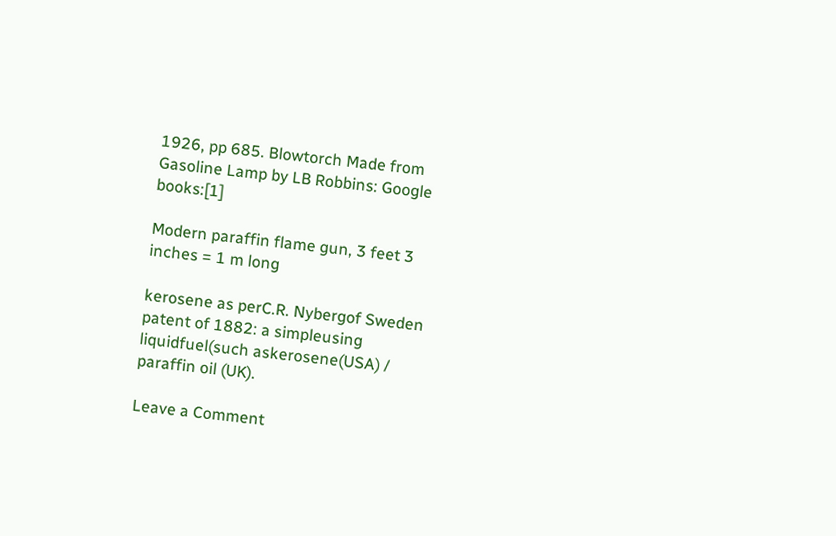1926, pp 685. Blowtorch Made from Gasoline Lamp by LB Robbins: Google books:[1]

Modern paraffin flame gun, 3 feet 3 inches = 1 m long

kerosene as perC.R. Nybergof Sweden patent of 1882: a simpleusing liquidfuel(such askerosene(USA) / paraffin oil (UK).

Leave a Comment